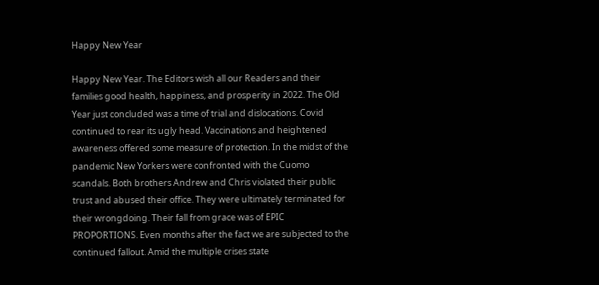Happy New Year

Happy New Year. The Editors wish all our Readers and their families good health, happiness, and prosperity in 2022. The Old Year just concluded was a time of trial and dislocations. Covid continued to rear its ugly head. Vaccinations and heightened awareness offered some measure of protection. In the midst of the pandemic New Yorkers were confronted with the Cuomo scandals. Both brothers Andrew and Chris violated their public trust and abused their office. They were ultimately terminated for their wrongdoing. Their fall from grace was of EPIC PROPORTIONS. Even months after the fact we are subjected to the continued fallout. Amid the multiple crises state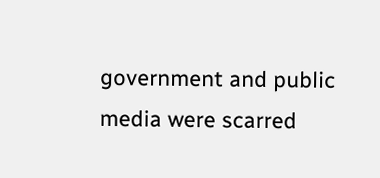government and public media were scarred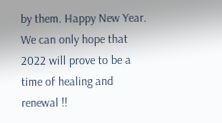by them. Happy New Year. We can only hope that 2022 will prove to be a time of healing and renewal !!